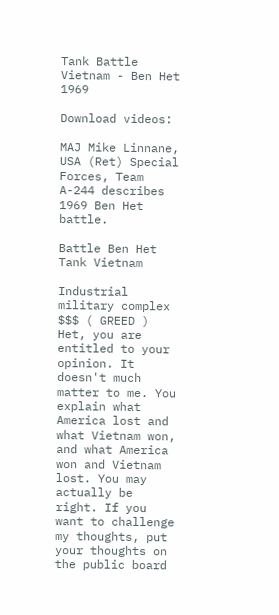Tank Battle Vietnam - Ben Het 1969

Download videos:

MAJ Mike Linnane, USA (Ret) Special Forces, Team A-244 describes 1969 Ben Het battle.

Battle Ben Het Tank Vietnam

Industrial military complex $$$ ( GREED )
Het, you are entitled to your opinion. It doesn't much matter to me. You explain what America lost and what Vietnam won, and what America won and Vietnam lost. You may actually be right. If you want to challenge my thoughts, put your thoughts on the public board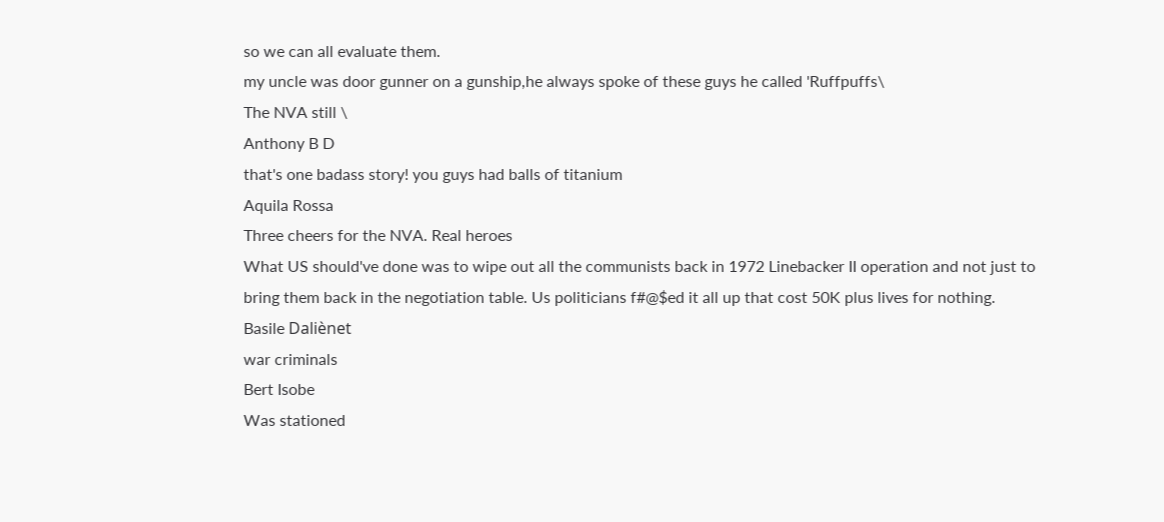so we can all evaluate them.
my uncle was door gunner on a gunship,he always spoke of these guys he called 'Ruffpuffs\
The NVA still \
Anthony B D
that's one badass story! you guys had balls of titanium
Aquila Rossa
Three cheers for the NVA. Real heroes
What US should've done was to wipe out all the communists back in 1972 Linebacker II operation and not just to bring them back in the negotiation table. Us politicians f#@$ed it all up that cost 50K plus lives for nothing.
Basile Daliènet
war criminals
Bert Isobe
Was stationed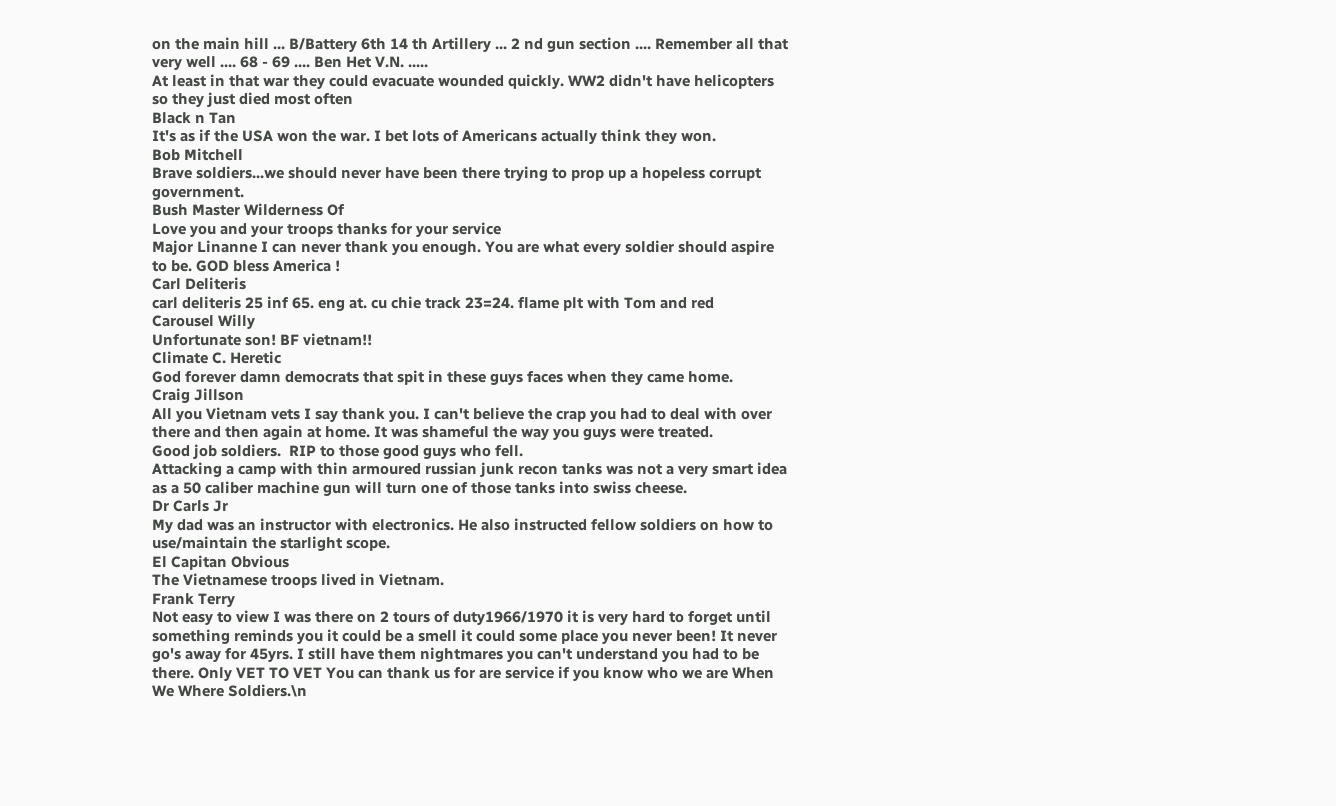on the main hill ... B/Battery 6th 14 th Artillery ... 2 nd gun section .... Remember all that very well .... 68 - 69 .... Ben Het V.N. .....
At least in that war they could evacuate wounded quickly. WW2 didn't have helicopters so they just died most often
Black n Tan
It's as if the USA won the war. I bet lots of Americans actually think they won.
Bob Mitchell
Brave soldiers...we should never have been there trying to prop up a hopeless corrupt government.
Bush Master Wilderness Of
Love you and your troops thanks for your service
Major Linanne I can never thank you enough. You are what every soldier should aspire to be. GOD bless America !
Carl Deliteris
carl deliteris 25 inf 65. eng at. cu chie track 23=24. flame plt with Tom and red
Carousel Willy
Unfortunate son! BF vietnam!!
Climate C. Heretic
God forever damn democrats that spit in these guys faces when they came home.
Craig Jillson
All you Vietnam vets I say thank you. I can't believe the crap you had to deal with over there and then again at home. It was shameful the way you guys were treated.
Good job soldiers.  RIP to those good guys who fell.
Attacking a camp with thin armoured russian junk recon tanks was not a very smart idea as a 50 caliber machine gun will turn one of those tanks into swiss cheese.
Dr Carls Jr
My dad was an instructor with electronics. He also instructed fellow soldiers on how to use/maintain the starlight scope.
El Capitan Obvious
The Vietnamese troops lived in Vietnam.
Frank Terry
Not easy to view I was there on 2 tours of duty1966/1970 it is very hard to forget until something reminds you it could be a smell it could some place you never been! It never go's away for 45yrs. I still have them nightmares you can't understand you had to be there. Only VET TO VET You can thank us for are service if you know who we are When We Where Soldiers.\n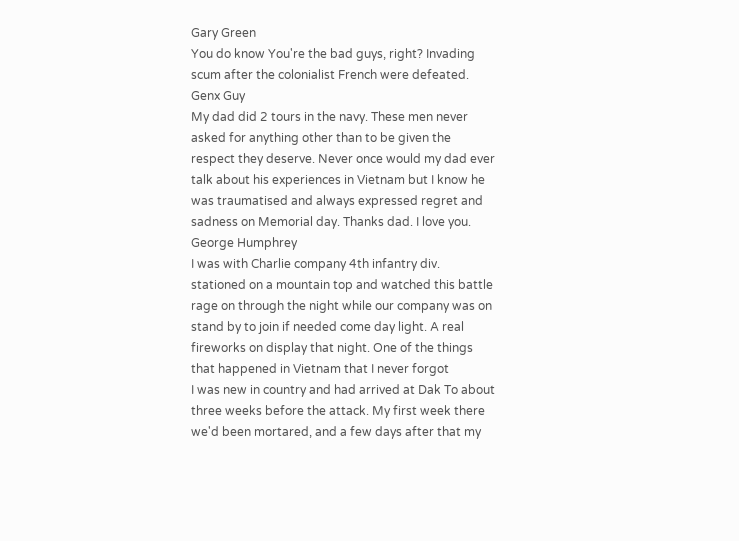Gary Green
You do know You're the bad guys, right? Invading scum after the colonialist French were defeated.
Genx Guy
My dad did 2 tours in the navy. These men never asked for anything other than to be given the respect they deserve. Never once would my dad ever talk about his experiences in Vietnam but I know he was traumatised and always expressed regret and sadness on Memorial day. Thanks dad. I love you.
George Humphrey
I was with Charlie company 4th infantry div. stationed on a mountain top and watched this battle rage on through the night while our company was on stand by to join if needed come day light. A real fireworks on display that night. One of the things that happened in Vietnam that I never forgot
I was new in country and had arrived at Dak To about three weeks before the attack. My first week there we'd been mortared, and a few days after that my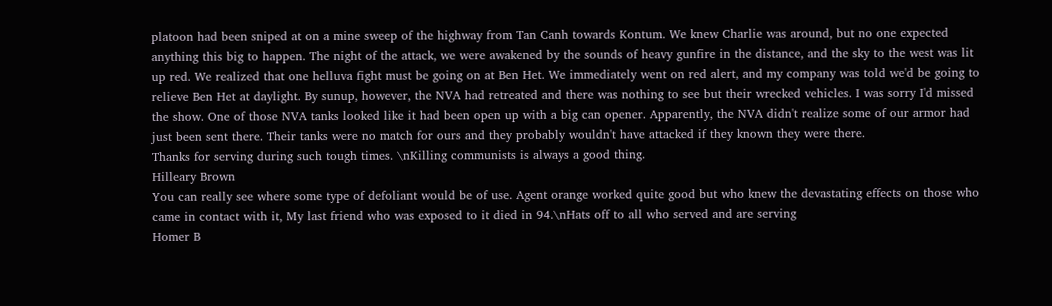platoon had been sniped at on a mine sweep of the highway from Tan Canh towards Kontum. We knew Charlie was around, but no one expected anything this big to happen. The night of the attack, we were awakened by the sounds of heavy gunfire in the distance, and the sky to the west was lit up red. We realized that one helluva fight must be going on at Ben Het. We immediately went on red alert, and my company was told we'd be going to relieve Ben Het at daylight. By sunup, however, the NVA had retreated and there was nothing to see but their wrecked vehicles. I was sorry I'd missed the show. One of those NVA tanks looked like it had been open up with a big can opener. Apparently, the NVA didn't realize some of our armor had just been sent there. Their tanks were no match for ours and they probably wouldn't have attacked if they known they were there.
Thanks for serving during such tough times. \nKilling communists is always a good thing.
Hilleary Brown
You can really see where some type of defoliant would be of use. Agent orange worked quite good but who knew the devastating effects on those who came in contact with it, My last friend who was exposed to it died in 94.\nHats off to all who served and are serving
Homer B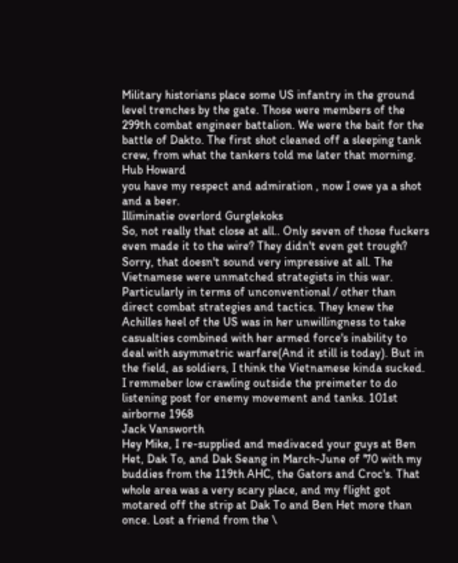Military historians place some US infantry in the ground level trenches by the gate. Those were members of the 299th combat engineer battalion. We were the bait for the battle of Dakto. The first shot cleaned off a sleeping tank crew, from what the tankers told me later that morning.
Hub Howard
you have my respect and admiration , now I owe ya a shot and a beer.
Illiminatie overlord Gurglekoks
So, not really that close at all.. Only seven of those fuckers even made it to the wire? They didn't even get trough? Sorry, that doesn't sound very impressive at all. The Vietnamese were unmatched strategists in this war. Particularly in terms of unconventional / other than direct combat strategies and tactics. They knew the Achilles heel of the US was in her unwillingness to take casualties combined with her armed force's inability to deal with asymmetric warfare(And it still is today). But in the field, as soldiers, I think the Vietnamese kinda sucked.
I remmeber low crawling outside the preimeter to do listening post for enemy movement and tanks. 101st airborne 1968
Jack Vansworth
Hey Mike, I re-supplied and medivaced your guys at Ben Het, Dak To, and Dak Seang in March-June of '70 with my buddies from the 119th AHC, the Gators and Croc's. That whole area was a very scary place, and my flight got motared off the strip at Dak To and Ben Het more than once. Lost a friend from the \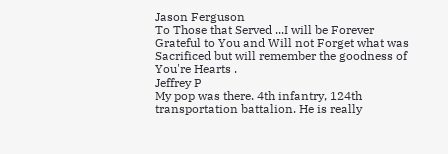Jason Ferguson
To Those that Served ...I will be Forever Grateful to You and Will not Forget what was Sacrificed but will remember the goodness of You're Hearts .
Jeffrey P
My pop was there. 4th infantry, 124th transportation battalion. He is really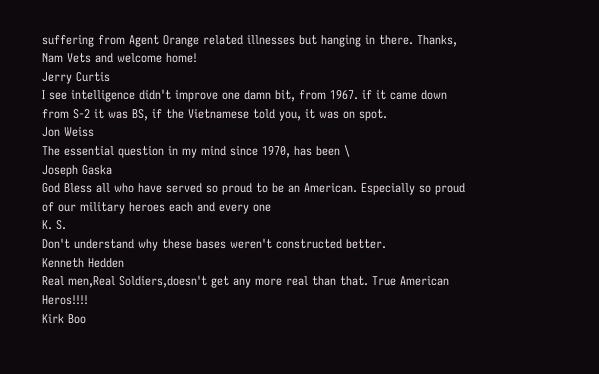suffering from Agent Orange related illnesses but hanging in there. Thanks, Nam Vets and welcome home!
Jerry Curtis
I see intelligence didn't improve one damn bit, from 1967. if it came down from S-2 it was BS, if the Vietnamese told you, it was on spot.
Jon Weiss
The essential question in my mind since 1970, has been \
Joseph Gaska
God Bless all who have served so proud to be an American. Especially so proud of our military heroes each and every one
K. S.
Don't understand why these bases weren't constructed better.
Kenneth Hedden
Real men,Real Soldiers,doesn't get any more real than that. True American Heros!!!!
Kirk Boo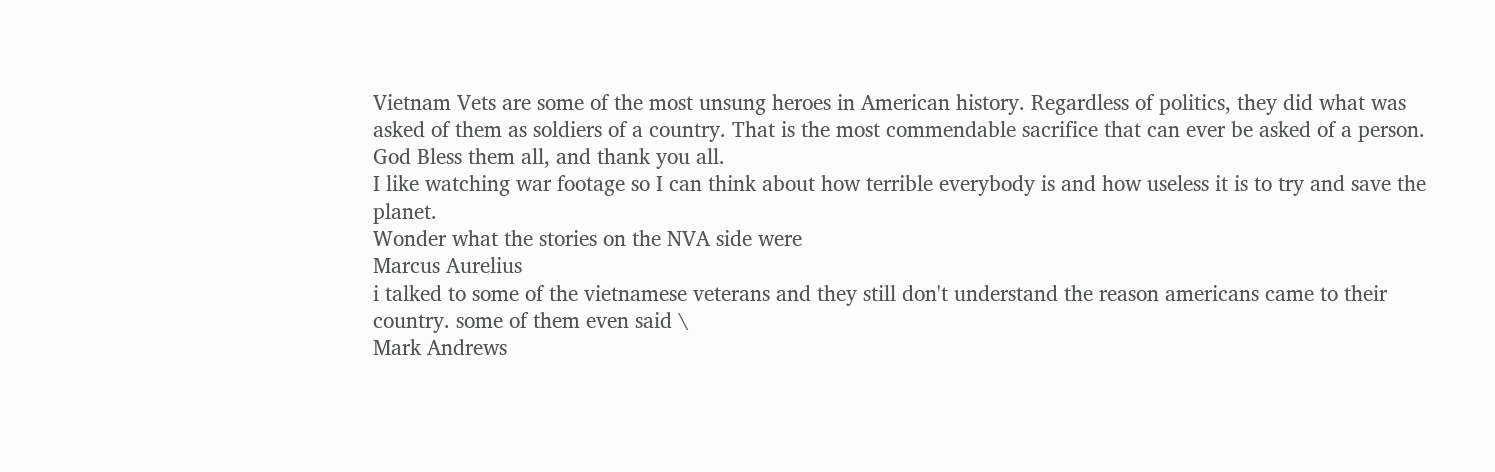Vietnam Vets are some of the most unsung heroes in American history. Regardless of politics, they did what was asked of them as soldiers of a country. That is the most commendable sacrifice that can ever be asked of a person. God Bless them all, and thank you all.
I like watching war footage so I can think about how terrible everybody is and how useless it is to try and save the planet.
Wonder what the stories on the NVA side were
Marcus Aurelius
i talked to some of the vietnamese veterans and they still don't understand the reason americans came to their country. some of them even said \
Mark Andrews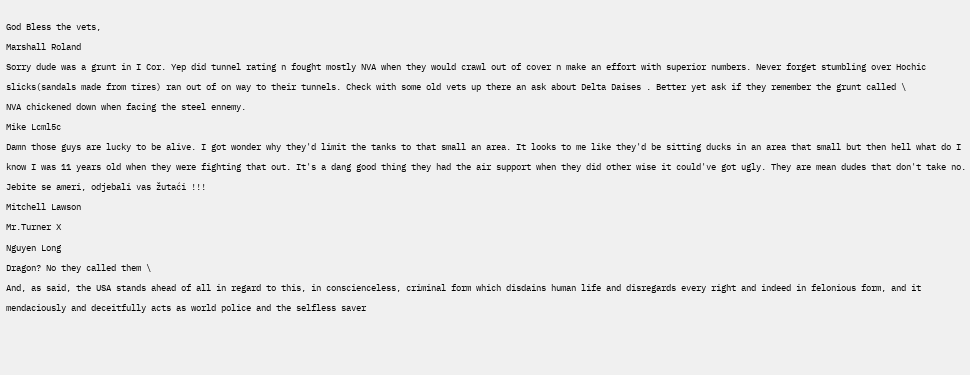God Bless the vets,
Marshall Roland
Sorry dude was a grunt in I Cor. Yep did tunnel rating n fought mostly NVA when they would crawl out of cover n make an effort with superior numbers. Never forget stumbling over Hochic slicks(sandals made from tires) ran out of on way to their tunnels. Check with some old vets up there an ask about Delta Daises . Better yet ask if they remember the grunt called \
NVA chickened down when facing the steel ennemy.
Mike Lcml5c
Damn those guys are lucky to be alive. I got wonder why they'd limit the tanks to that small an area. It looks to me like they'd be sitting ducks in an area that small but then hell what do I know I was 11 years old when they were fighting that out. It's a dang good thing they had the air support when they did other wise it could've got ugly. They are mean dudes that don't take no.
Jebite se ameri, odjebali vas žutaći !!!
Mitchell Lawson
Mr.Turner X
Nguyen Long
Dragon? No they called them \
And, as said, the USA stands ahead of all in regard to this, in conscienceless, criminal form which disdains human life and disregards every right and indeed in felonious form, and it mendaciously and deceitfully acts as world police and the selfless saver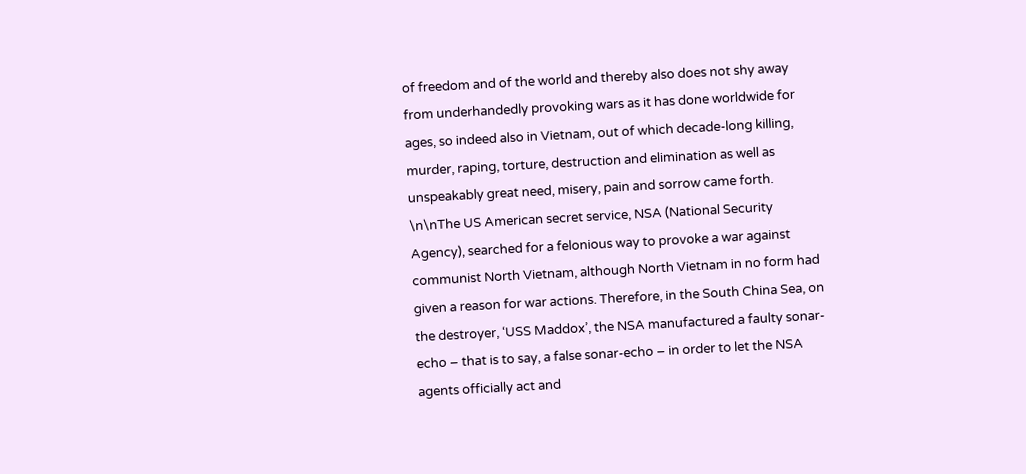of freedom and of the world and thereby also does not shy away from underhandedly provoking wars as it has done worldwide for ages, so indeed also in Vietnam, out of which decade-long killing, murder, raping, torture, destruction and elimination as well as unspeakably great need, misery, pain and sorrow came forth. \n\nThe US American secret service, NSA (National Security Agency), searched for a felonious way to provoke a war against communist North Vietnam, although North Vietnam in no form had given a reason for war actions. Therefore, in the South China Sea, on the destroyer, ‘USS Maddox’, the NSA manufactured a faulty sonar-echo – that is to say, a false sonar-echo – in order to let the NSA agents officially act and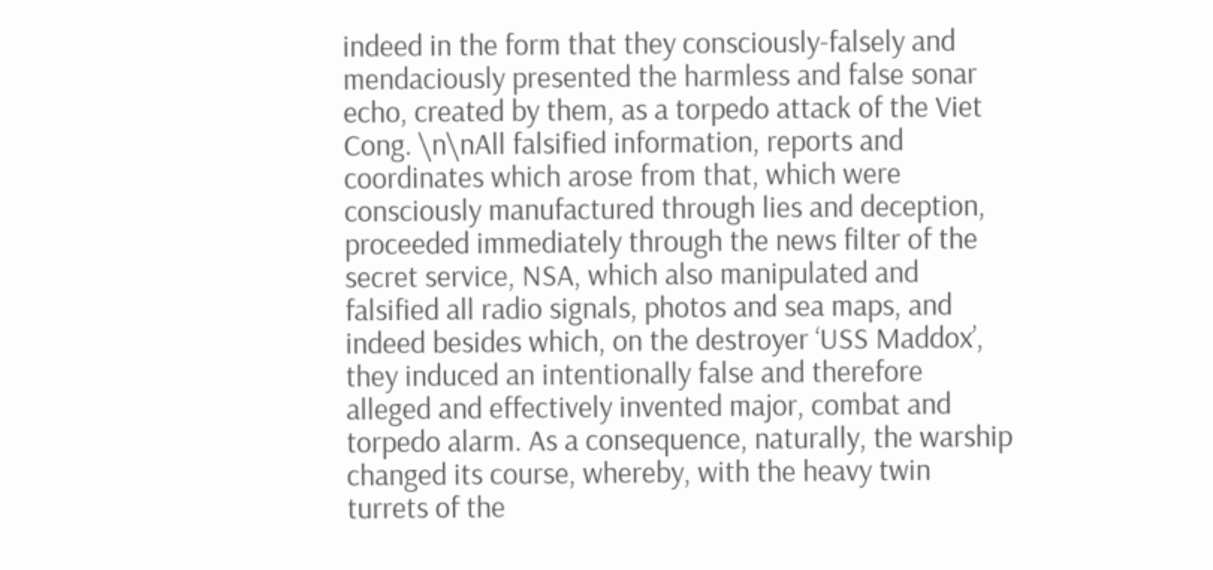indeed in the form that they consciously-falsely and mendaciously presented the harmless and false sonar echo, created by them, as a torpedo attack of the Viet Cong. \n\nAll falsified information, reports and coordinates which arose from that, which were consciously manufactured through lies and deception, proceeded immediately through the news filter of the secret service, NSA, which also manipulated and falsified all radio signals, photos and sea maps, and indeed besides which, on the destroyer ‘USS Maddox’, they induced an intentionally false and therefore alleged and effectively invented major, combat and torpedo alarm. As a consequence, naturally, the warship changed its course, whereby, with the heavy twin turrets of the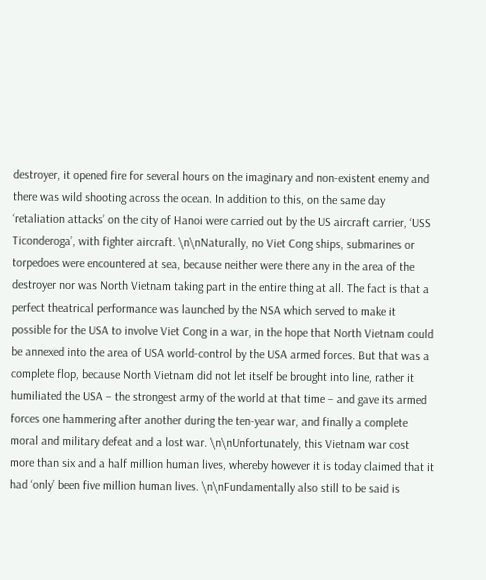destroyer, it opened fire for several hours on the imaginary and non-existent enemy and there was wild shooting across the ocean. In addition to this, on the same day ‘retaliation attacks’ on the city of Hanoi were carried out by the US aircraft carrier, ‘USS Ticonderoga’, with fighter aircraft. \n\nNaturally, no Viet Cong ships, submarines or torpedoes were encountered at sea, because neither were there any in the area of the destroyer nor was North Vietnam taking part in the entire thing at all. The fact is that a perfect theatrical performance was launched by the NSA which served to make it possible for the USA to involve Viet Cong in a war, in the hope that North Vietnam could be annexed into the area of USA world-control by the USA armed forces. But that was a complete flop, because North Vietnam did not let itself be brought into line, rather it humiliated the USA – the strongest army of the world at that time – and gave its armed forces one hammering after another during the ten-year war, and finally a complete moral and military defeat and a lost war. \n\nUnfortunately, this Vietnam war cost more than six and a half million human lives, whereby however it is today claimed that it had ‘only’ been five million human lives. \n\nFundamentally also still to be said is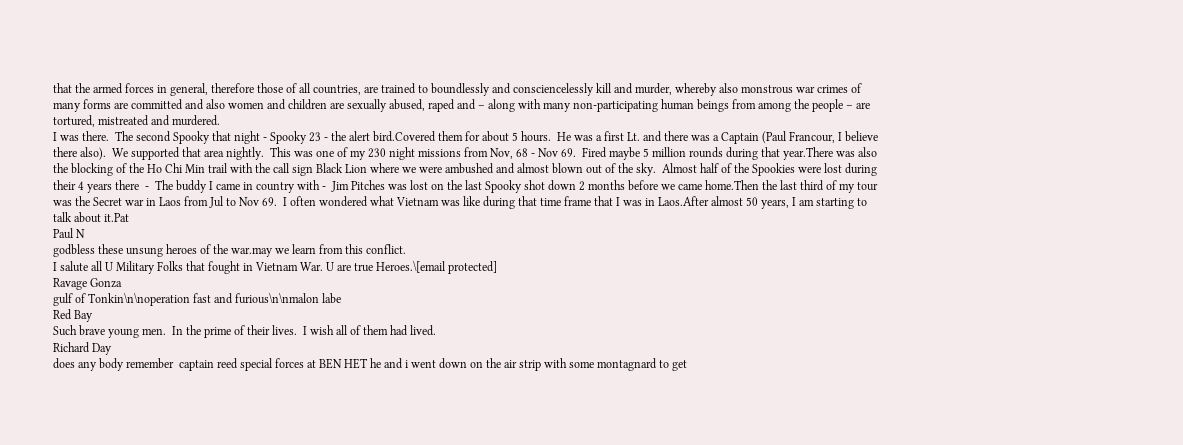that the armed forces in general, therefore those of all countries, are trained to boundlessly and consciencelessly kill and murder, whereby also monstrous war crimes of many forms are committed and also women and children are sexually abused, raped and – along with many non-participating human beings from among the people – are tortured, mistreated and murdered.
I was there.  The second Spooky that night - Spooky 23 - the alert bird.Covered them for about 5 hours.  He was a first Lt. and there was a Captain (Paul Francour, I believe there also).  We supported that area nightly.  This was one of my 230 night missions from Nov, 68 - Nov 69.  Fired maybe 5 million rounds during that year.There was also the blocking of the Ho Chi Min trail with the call sign Black Lion where we were ambushed and almost blown out of the sky.  Almost half of the Spookies were lost during their 4 years there  -  The buddy I came in country with -  Jim Pitches was lost on the last Spooky shot down 2 months before we came home.Then the last third of my tour was the Secret war in Laos from Jul to Nov 69.  I often wondered what Vietnam was like during that time frame that I was in Laos.After almost 50 years, I am starting to talk about it.Pat
Paul N
godbless these unsung heroes of the war.may we learn from this conflict.
I salute all U Military Folks that fought in Vietnam War. U are true Heroes.\[email protected]
Ravage Gonza
gulf of Tonkin\n\noperation fast and furious\n\nmalon labe
Red Bay
Such brave young men.  In the prime of their lives.  I wish all of them had lived.
Richard Day
does any body remember  captain reed special forces at BEN HET he and i went down on the air strip with some montagnard to get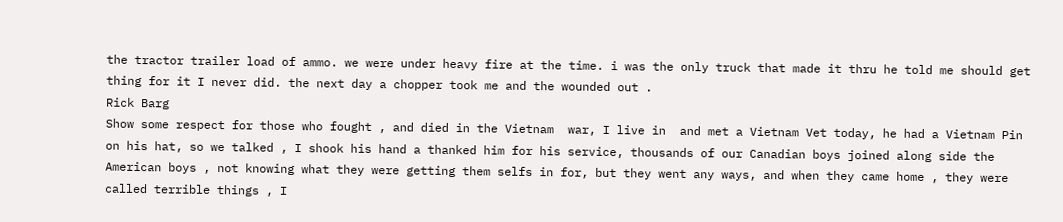the tractor trailer load of ammo. we were under heavy fire at the time. i was the only truck that made it thru he told me should get thing for it I never did. the next day a chopper took me and the wounded out .
Rick Barg
Show some respect for those who fought , and died in the Vietnam  war, I live in  and met a Vietnam Vet today, he had a Vietnam Pin on his hat, so we talked , I shook his hand a thanked him for his service, thousands of our Canadian boys joined along side the American boys , not knowing what they were getting them selfs in for, but they went any ways, and when they came home , they were called terrible things , I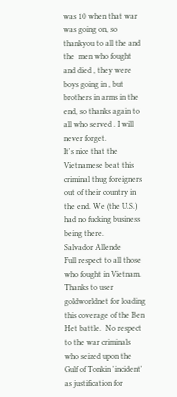was 10 when that war was going on, so thankyou to all the and the  men who fought and died , they were boys going in , but brothers in arms in the end, so thanks again to all who served . I will never forget.
It's nice that the Vietnamese beat this criminal thug foreigners out of their country in the end. We (the U.S.) had no fucking business being there.
Salvador Allende
Full respect to all those who fought in Vietnam.  Thanks to user goldworldnet for loading this coverage of the Ben Het battle.  No respect to the war criminals who seized upon the Gulf of Tonkin 'incident' as justification for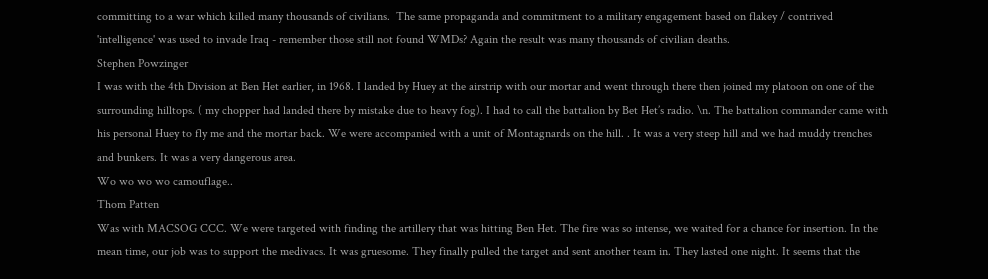committing to a war which killed many thousands of civilians.  The same propaganda and commitment to a military engagement based on flakey / contrived 'intelligence' was used to invade Iraq - remember those still not found WMDs? Again the result was many thousands of civilian deaths.
Stephen Powzinger
I was with the 4th Division at Ben Het earlier, in 1968. I landed by Huey at the airstrip with our mortar and went through there then joined my platoon on one of the surrounding hilltops. ( my chopper had landed there by mistake due to heavy fog). I had to call the battalion by Bet Het’s radio. \n. The battalion commander came with his personal Huey to fly me and the mortar back. We were accompanied with a unit of Montagnards on the hill. . It was a very steep hill and we had muddy trenches and bunkers. It was a very dangerous area.
Wo wo wo wo camouflage..
Thom Patten
Was with MACSOG CCC. We were targeted with finding the artillery that was hitting Ben Het. The fire was so intense, we waited for a chance for insertion. In the mean time, our job was to support the medivacs. It was gruesome. They finally pulled the target and sent another team in. They lasted one night. It seems that the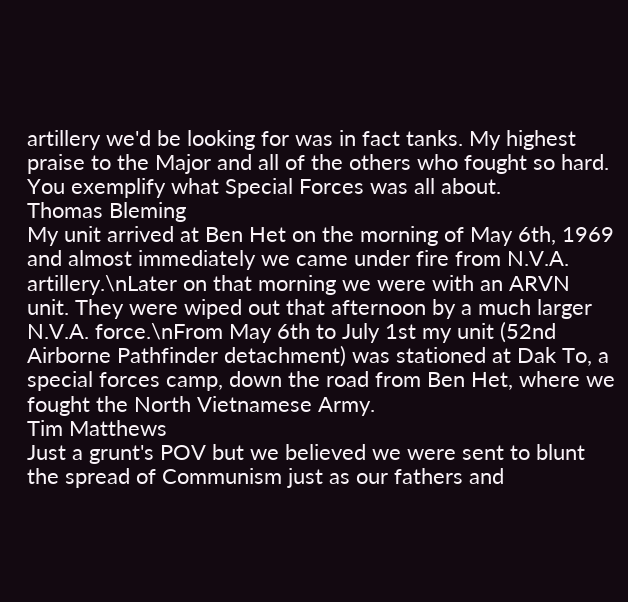artillery we'd be looking for was in fact tanks. My highest praise to the Major and all of the others who fought so hard. You exemplify what Special Forces was all about.
Thomas Bleming
My unit arrived at Ben Het on the morning of May 6th, 1969 and almost immediately we came under fire from N.V.A. artillery.\nLater on that morning we were with an ARVN unit. They were wiped out that afternoon by a much larger N.V.A. force.\nFrom May 6th to July 1st my unit (52nd Airborne Pathfinder detachment) was stationed at Dak To, a special forces camp, down the road from Ben Het, where we fought the North Vietnamese Army.
Tim Matthews
Just a grunt's POV but we believed we were sent to blunt the spread of Communism just as our fathers and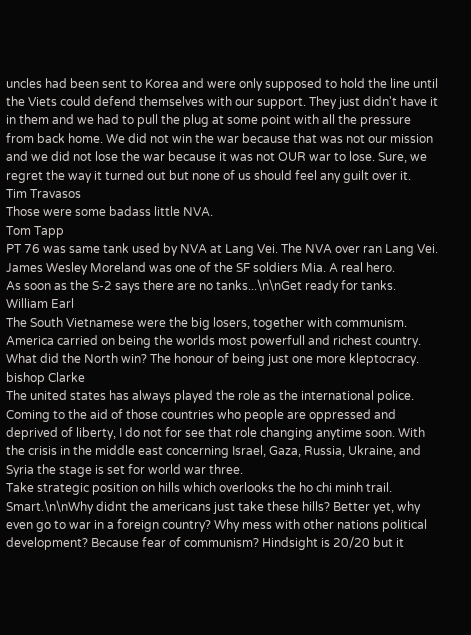uncles had been sent to Korea and were only supposed to hold the line until the Viets could defend themselves with our support. They just didn't have it in them and we had to pull the plug at some point with all the pressure from back home. We did not win the war because that was not our mission and we did not lose the war because it was not OUR war to lose. Sure, we regret the way it turned out but none of us should feel any guilt over it.
Tim Travasos
Those were some badass little NVA.
Tom Tapp
PT 76 was same tank used by NVA at Lang Vei. The NVA over ran Lang Vei. James Wesley Moreland was one of the SF soldiers Mia. A real hero.
As soon as the S-2 says there are no tanks...\n\nGet ready for tanks.
William Earl
The South Vietnamese were the big losers, together with communism. America carried on being the worlds most powerfull and richest country. What did the North win? The honour of being just one more kleptocracy.
bishop Clarke
The united states has always played the role as the international police. Coming to the aid of those countries who people are oppressed and deprived of liberty, I do not for see that role changing anytime soon. With the crisis in the middle east concerning Israel, Gaza, Russia, Ukraine, and Syria the stage is set for world war three.
Take strategic position on hills which overlooks the ho chi minh trail. Smart.\n\nWhy didnt the americans just take these hills? Better yet, why even go to war in a foreign country? Why mess with other nations political development? Because fear of communism? Hindsight is 20/20 but it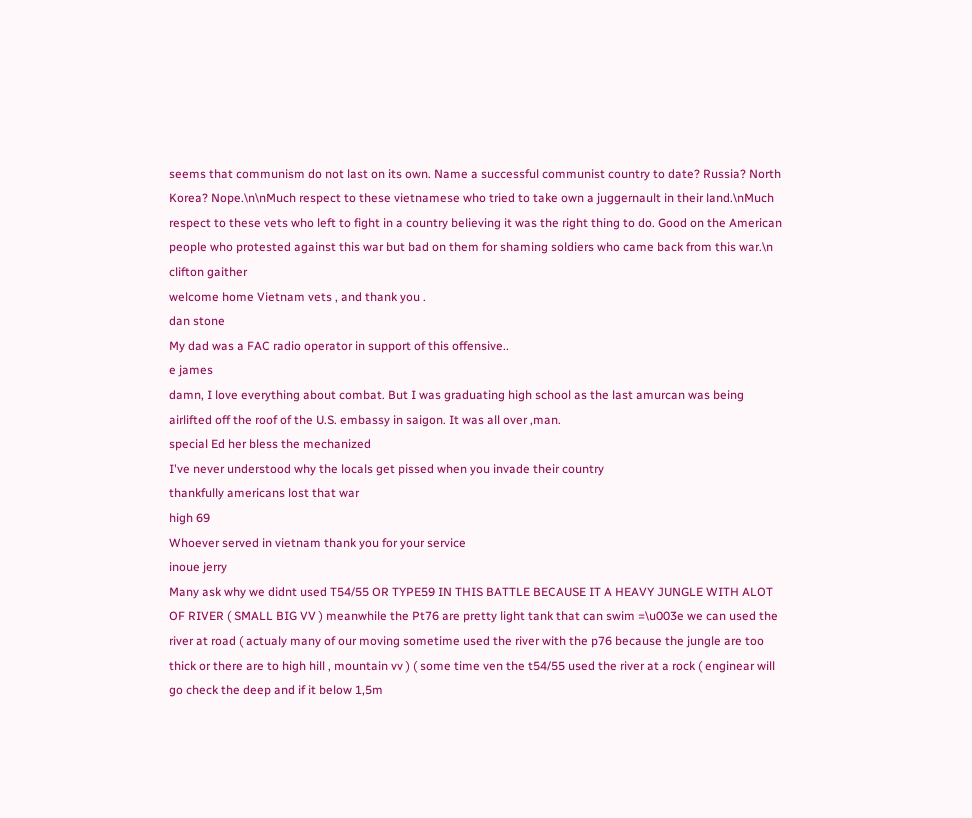seems that communism do not last on its own. Name a successful communist country to date? Russia? North Korea? Nope.\n\nMuch respect to these vietnamese who tried to take own a juggernault in their land.\nMuch respect to these vets who left to fight in a country believing it was the right thing to do. Good on the American people who protested against this war but bad on them for shaming soldiers who came back from this war.\n
clifton gaither
welcome home Vietnam vets , and thank you .
dan stone
My dad was a FAC radio operator in support of this offensive..
e james
damn, I love everything about combat. But I was graduating high school as the last amurcan was being airlifted off the roof of the U.S. embassy in saigon. It was all over ,man.
special Ed her bless the mechanized
I've never understood why the locals get pissed when you invade their country
thankfully americans lost that war
high 69
Whoever served in vietnam thank you for your service
inoue jerry
Many ask why we didnt used T54/55 OR TYPE59 IN THIS BATTLE BECAUSE IT A HEAVY JUNGLE WITH ALOT OF RIVER ( SMALL BIG VV ) meanwhile the Pt76 are pretty light tank that can swim =\u003e we can used the river at road ( actualy many of our moving sometime used the river with the p76 because the jungle are too thick or there are to high hill , mountain vv ) ( some time ven the t54/55 used the river at a rock ( enginear will go check the deep and if it below 1,5m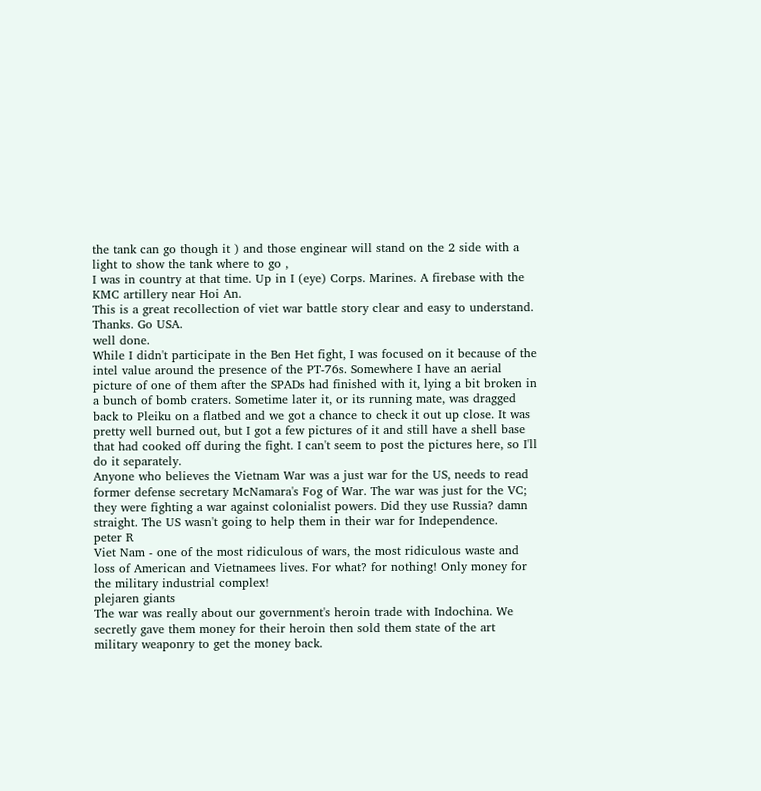the tank can go though it ) and those enginear will stand on the 2 side with a light to show the tank where to go ,
I was in country at that time. Up in I (eye) Corps. Marines. A firebase with the KMC artillery near Hoi An.
This is a great recollection of viet war battle story clear and easy to understand. Thanks. Go USA.
well done.
While I didn't participate in the Ben Het fight, I was focused on it because of the intel value around the presence of the PT-76s. Somewhere I have an aerial picture of one of them after the SPADs had finished with it, lying a bit broken in a bunch of bomb craters. Sometime later it, or its running mate, was dragged back to Pleiku on a flatbed and we got a chance to check it out up close. It was pretty well burned out, but I got a few pictures of it and still have a shell base that had cooked off during the fight. I can't seem to post the pictures here, so I'll do it separately.
Anyone who believes the Vietnam War was a just war for the US, needs to read former defense secretary McNamara's Fog of War. The war was just for the VC; they were fighting a war against colonialist powers. Did they use Russia? damn straight. The US wasn't going to help them in their war for Independence.
peter R
Viet Nam - one of the most ridiculous of wars, the most ridiculous waste and loss of American and Vietnamees lives. For what? for nothing! Only money for the military industrial complex!
plejaren giants
The war was really about our government's heroin trade with Indochina. We secretly gave them money for their heroin then sold them state of the art military weaponry to get the money back.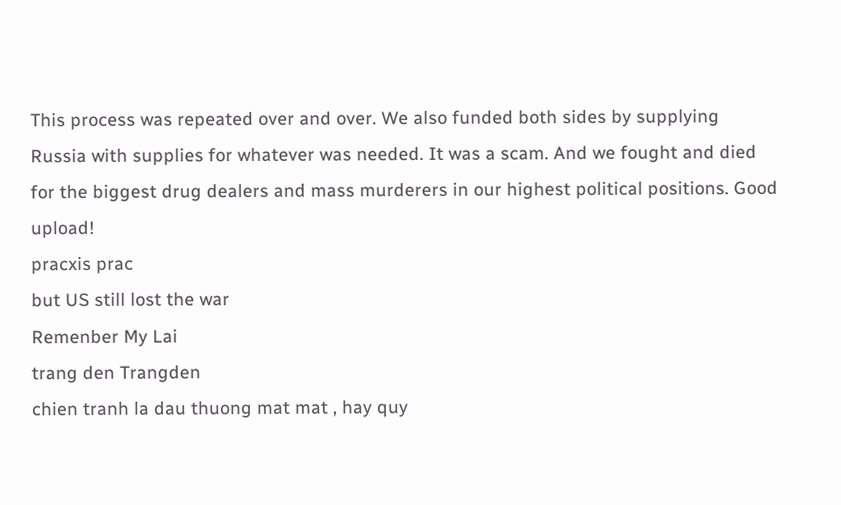This process was repeated over and over. We also funded both sides by supplying Russia with supplies for whatever was needed. It was a scam. And we fought and died for the biggest drug dealers and mass murderers in our highest political positions. Good upload!
pracxis prac
but US still lost the war
Remenber My Lai
trang den Trangden
chien tranh la dau thuong mat mat , hay quy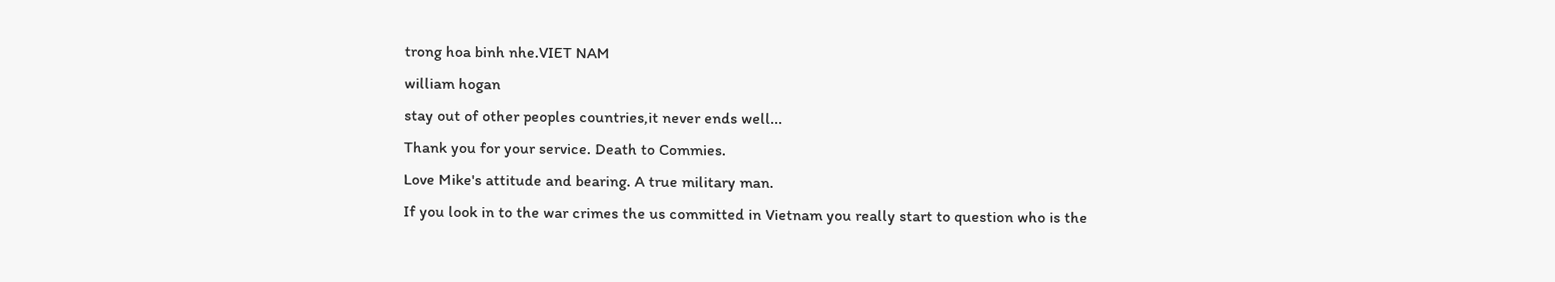trong hoa binh nhe.VIET NAM
william hogan
stay out of other peoples countries,it never ends well...
Thank you for your service. Death to Commies.
Love Mike's attitude and bearing. A true military man.
If you look in to the war crimes the us committed in Vietnam you really start to question who is the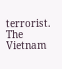terrorist.
The Vietnam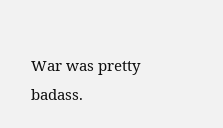War was pretty badass.